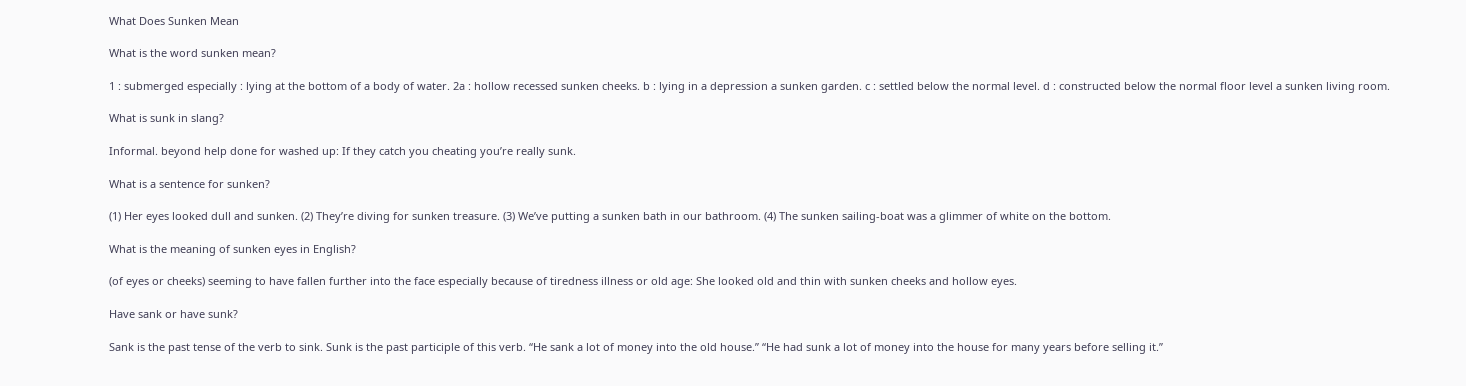What Does Sunken Mean

What is the word sunken mean?

1 : submerged especially : lying at the bottom of a body of water. 2a : hollow recessed sunken cheeks. b : lying in a depression a sunken garden. c : settled below the normal level. d : constructed below the normal floor level a sunken living room.

What is sunk in slang?

Informal. beyond help done for washed up: If they catch you cheating you’re really sunk.

What is a sentence for sunken?

(1) Her eyes looked dull and sunken. (2) They’re diving for sunken treasure. (3) We’ve putting a sunken bath in our bathroom. (4) The sunken sailing-boat was a glimmer of white on the bottom.

What is the meaning of sunken eyes in English?

(of eyes or cheeks) seeming to have fallen further into the face especially because of tiredness illness or old age: She looked old and thin with sunken cheeks and hollow eyes.

Have sank or have sunk?

Sank is the past tense of the verb to sink. Sunk is the past participle of this verb. “He sank a lot of money into the old house.” “He had sunk a lot of money into the house for many years before selling it.”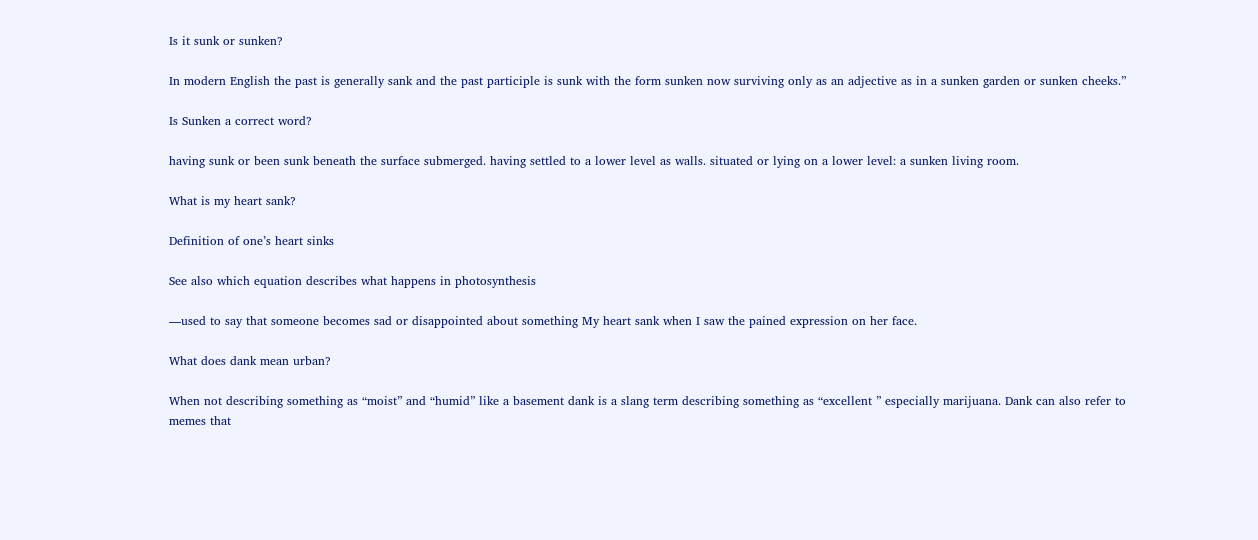Is it sunk or sunken?

In modern English the past is generally sank and the past participle is sunk with the form sunken now surviving only as an adjective as in a sunken garden or sunken cheeks.”

Is Sunken a correct word?

having sunk or been sunk beneath the surface submerged. having settled to a lower level as walls. situated or lying on a lower level: a sunken living room.

What is my heart sank?

Definition of one’s heart sinks

See also which equation describes what happens in photosynthesis

—used to say that someone becomes sad or disappointed about something My heart sank when I saw the pained expression on her face.

What does dank mean urban?

When not describing something as “moist” and “humid” like a basement dank is a slang term describing something as “excellent ” especially marijuana. Dank can also refer to memes that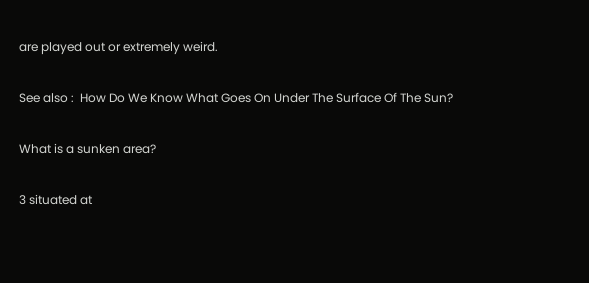are played out or extremely weird.

See also :  How Do We Know What Goes On Under The Surface Of The Sun?

What is a sunken area?

3 situated at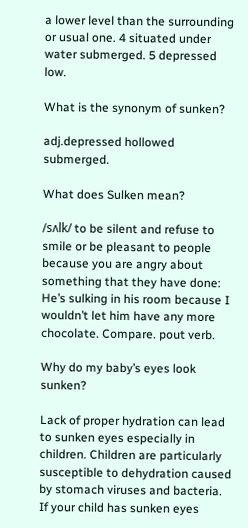a lower level than the surrounding or usual one. 4 situated under water submerged. 5 depressed low.

What is the synonym of sunken?

adj.depressed hollowed submerged.

What does Sulken mean?

/sʌlk/ to be silent and refuse to smile or be pleasant to people because you are angry about something that they have done: He’s sulking in his room because I wouldn’t let him have any more chocolate. Compare. pout verb.

Why do my baby’s eyes look sunken?

Lack of proper hydration can lead to sunken eyes especially in children. Children are particularly susceptible to dehydration caused by stomach viruses and bacteria. If your child has sunken eyes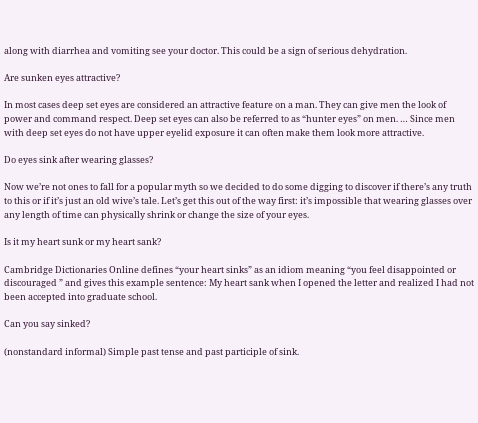along with diarrhea and vomiting see your doctor. This could be a sign of serious dehydration.

Are sunken eyes attractive?

In most cases deep set eyes are considered an attractive feature on a man. They can give men the look of power and command respect. Deep set eyes can also be referred to as “hunter eyes” on men. … Since men with deep set eyes do not have upper eyelid exposure it can often make them look more attractive.

Do eyes sink after wearing glasses?

Now we’re not ones to fall for a popular myth so we decided to do some digging to discover if there’s any truth to this or if it’s just an old wive’s tale. Let’s get this out of the way first: it’s impossible that wearing glasses over any length of time can physically shrink or change the size of your eyes.

Is it my heart sunk or my heart sank?

Cambridge Dictionaries Online defines “your heart sinks” as an idiom meaning “you feel disappointed or discouraged ” and gives this example sentence: My heart sank when I opened the letter and realized I had not been accepted into graduate school.

Can you say sinked?

(nonstandard informal) Simple past tense and past participle of sink.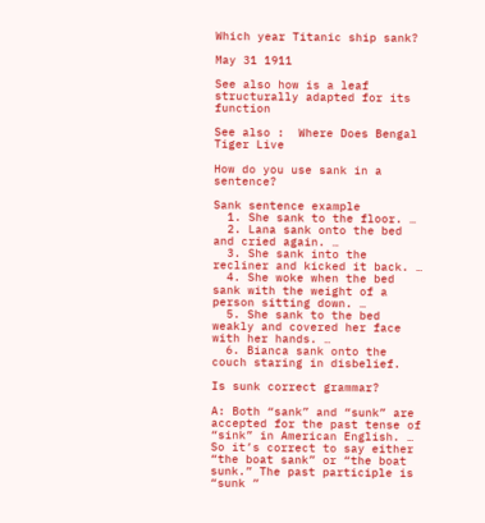Which year Titanic ship sank?

May 31 1911

See also how is a leaf structurally adapted for its function

See also :  Where Does Bengal Tiger Live

How do you use sank in a sentence?

Sank sentence example
  1. She sank to the floor. …
  2. Lana sank onto the bed and cried again. …
  3. She sank into the recliner and kicked it back. …
  4. She woke when the bed sank with the weight of a person sitting down. …
  5. She sank to the bed weakly and covered her face with her hands. …
  6. Bianca sank onto the couch staring in disbelief.

Is sunk correct grammar?

A: Both “sank” and “sunk” are accepted for the past tense of “sink” in American English. … So it’s correct to say either “the boat sank” or “the boat sunk.” The past participle is “sunk ”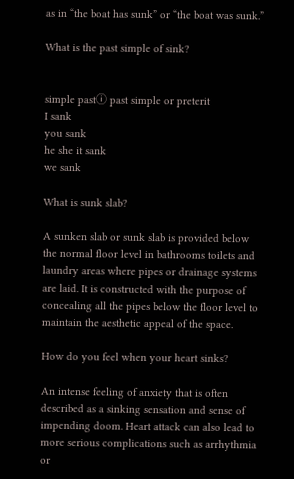as in “the boat has sunk” or “the boat was sunk.”

What is the past simple of sink?


simple pastⓘ past simple or preterit
I sank
you sank
he she it sank
we sank

What is sunk slab?

A sunken slab or sunk slab is provided below the normal floor level in bathrooms toilets and laundry areas where pipes or drainage systems are laid. It is constructed with the purpose of concealing all the pipes below the floor level to maintain the aesthetic appeal of the space.

How do you feel when your heart sinks?

An intense feeling of anxiety that is often described as a sinking sensation and sense of impending doom. Heart attack can also lead to more serious complications such as arrhythmia or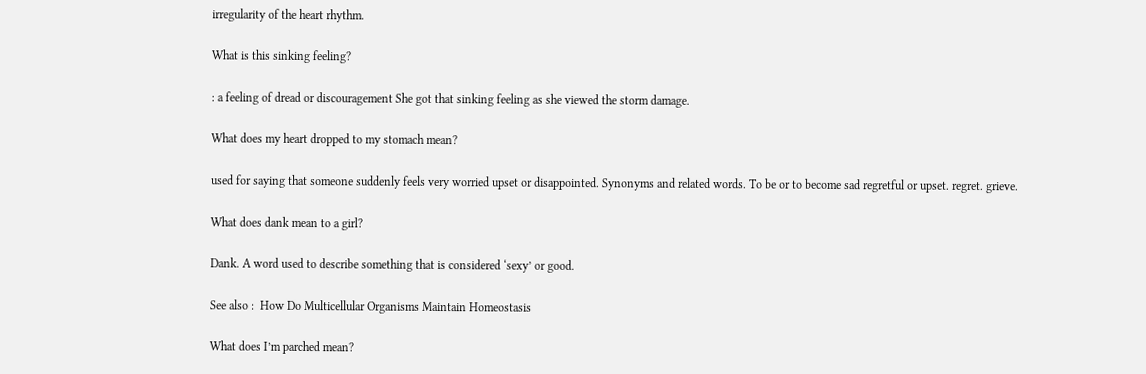irregularity of the heart rhythm.

What is this sinking feeling?

: a feeling of dread or discouragement She got that sinking feeling as she viewed the storm damage.

What does my heart dropped to my stomach mean?

used for saying that someone suddenly feels very worried upset or disappointed. Synonyms and related words. To be or to become sad regretful or upset. regret. grieve.

What does dank mean to a girl?

Dank. A word used to describe something that is considered ‘sexy’ or good.

See also :  How Do Multicellular Organisms Maintain Homeostasis

What does I’m parched mean?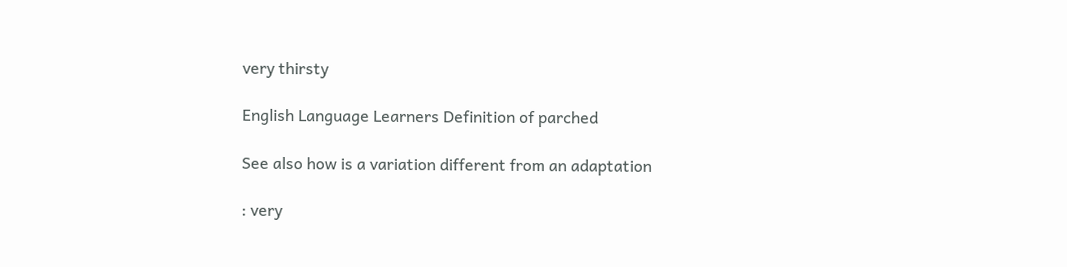very thirsty

English Language Learners Definition of parched

See also how is a variation different from an adaptation

: very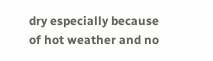dry especially because of hot weather and no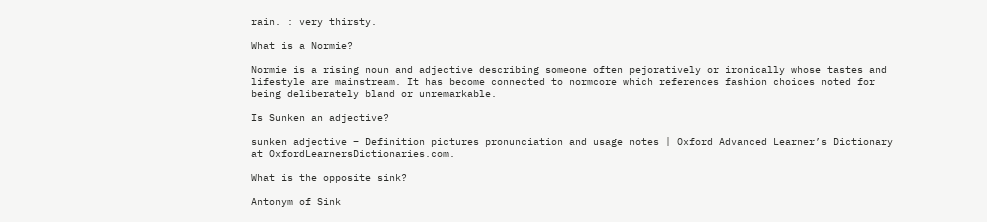rain. : very thirsty.

What is a Normie?

Normie is a rising noun and adjective describing someone often pejoratively or ironically whose tastes and lifestyle are mainstream. It has become connected to normcore which references fashion choices noted for being deliberately bland or unremarkable.

Is Sunken an adjective?

sunken adjective – Definition pictures pronunciation and usage notes | Oxford Advanced Learner’s Dictionary at OxfordLearnersDictionaries.com.

What is the opposite sink?

Antonym of Sink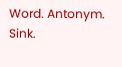Word. Antonym. Sink.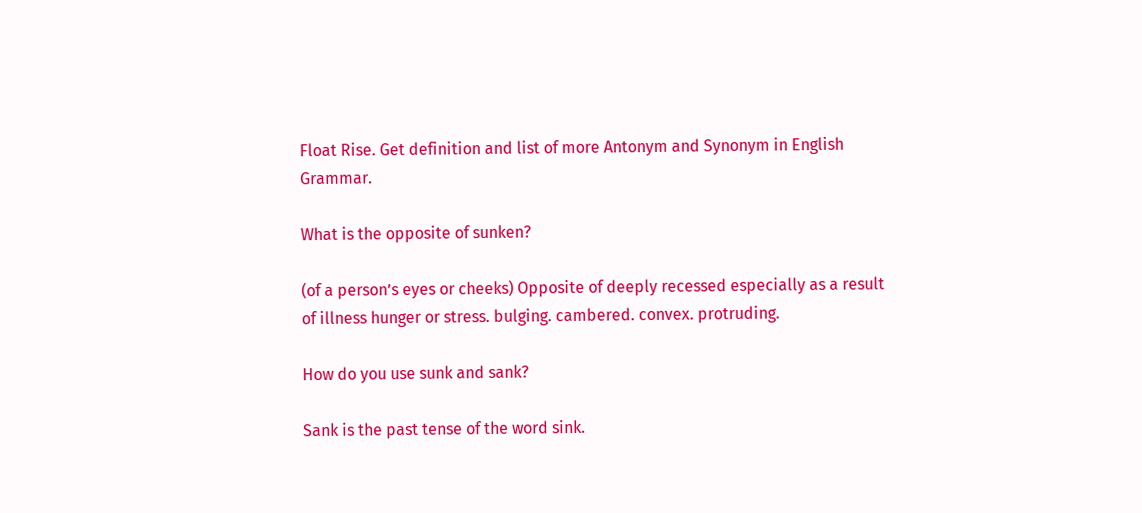Float Rise. Get definition and list of more Antonym and Synonym in English Grammar.

What is the opposite of sunken?

(of a person’s eyes or cheeks) Opposite of deeply recessed especially as a result of illness hunger or stress. bulging. cambered. convex. protruding.

How do you use sunk and sank?

Sank is the past tense of the word sink.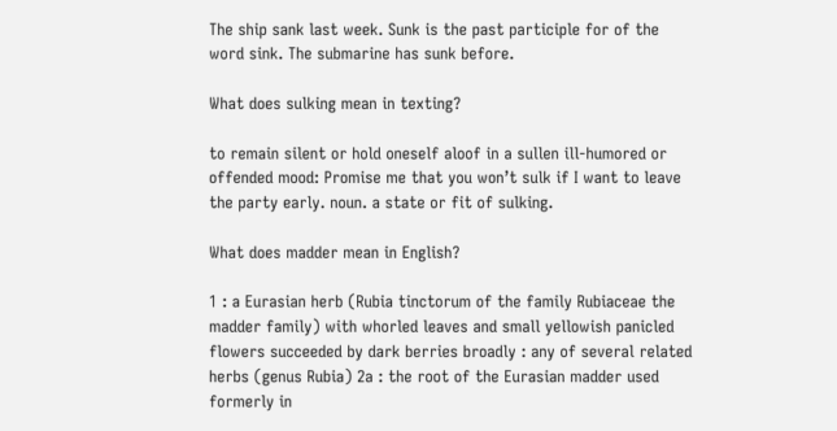The ship sank last week. Sunk is the past participle for of the word sink. The submarine has sunk before.

What does sulking mean in texting?

to remain silent or hold oneself aloof in a sullen ill-humored or offended mood: Promise me that you won’t sulk if I want to leave the party early. noun. a state or fit of sulking.

What does madder mean in English?

1 : a Eurasian herb (Rubia tinctorum of the family Rubiaceae the madder family) with whorled leaves and small yellowish panicled flowers succeeded by dark berries broadly : any of several related herbs (genus Rubia) 2a : the root of the Eurasian madder used formerly in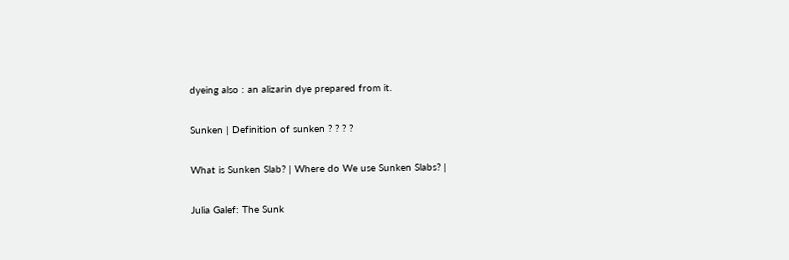dyeing also : an alizarin dye prepared from it.

Sunken | Definition of sunken ? ? ? ?

What is Sunken Slab? | Where do We use Sunken Slabs? |

Julia Galef: The Sunk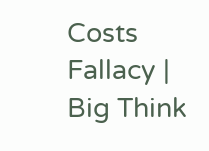Costs Fallacy | Big Think